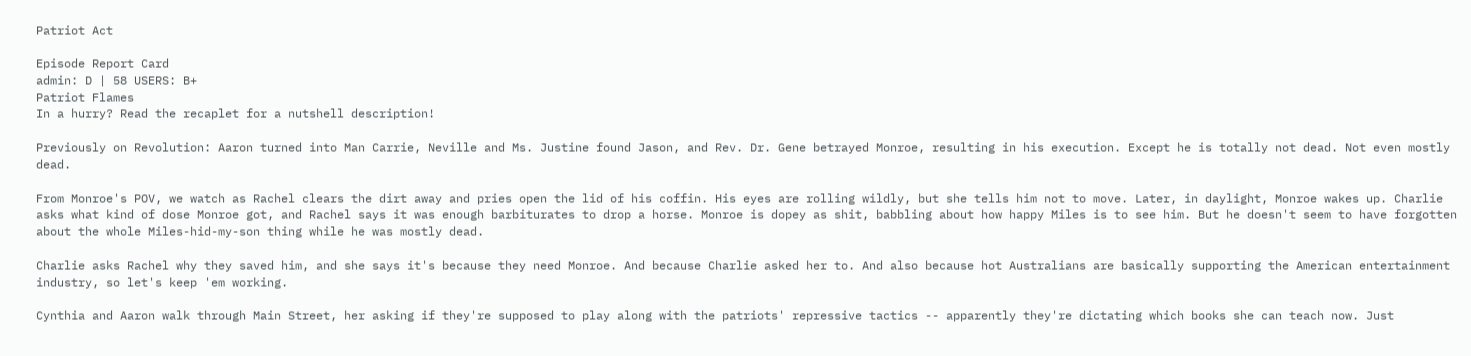Patriot Act

Episode Report Card
admin: D | 58 USERS: B+
Patriot Flames
In a hurry? Read the recaplet for a nutshell description!

Previously on Revolution: Aaron turned into Man Carrie, Neville and Ms. Justine found Jason, and Rev. Dr. Gene betrayed Monroe, resulting in his execution. Except he is totally not dead. Not even mostly dead.

From Monroe's POV, we watch as Rachel clears the dirt away and pries open the lid of his coffin. His eyes are rolling wildly, but she tells him not to move. Later, in daylight, Monroe wakes up. Charlie asks what kind of dose Monroe got, and Rachel says it was enough barbiturates to drop a horse. Monroe is dopey as shit, babbling about how happy Miles is to see him. But he doesn't seem to have forgotten about the whole Miles-hid-my-son thing while he was mostly dead.

Charlie asks Rachel why they saved him, and she says it's because they need Monroe. And because Charlie asked her to. And also because hot Australians are basically supporting the American entertainment industry, so let's keep 'em working.

Cynthia and Aaron walk through Main Street, her asking if they're supposed to play along with the patriots' repressive tactics -- apparently they're dictating which books she can teach now. Just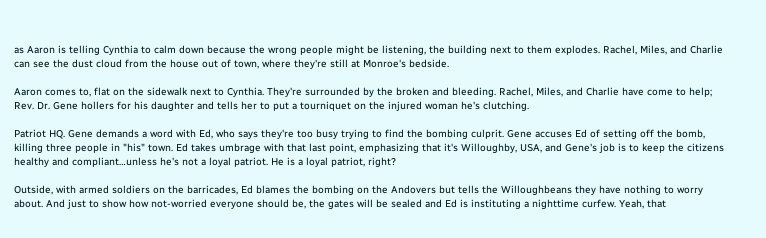as Aaron is telling Cynthia to calm down because the wrong people might be listening, the building next to them explodes. Rachel, Miles, and Charlie can see the dust cloud from the house out of town, where they're still at Monroe's bedside.

Aaron comes to, flat on the sidewalk next to Cynthia. They're surrounded by the broken and bleeding. Rachel, Miles, and Charlie have come to help; Rev. Dr. Gene hollers for his daughter and tells her to put a tourniquet on the injured woman he's clutching.

Patriot HQ. Gene demands a word with Ed, who says they're too busy trying to find the bombing culprit. Gene accuses Ed of setting off the bomb, killing three people in "his" town. Ed takes umbrage with that last point, emphasizing that it's Willoughby, USA, and Gene's job is to keep the citizens healthy and compliant…unless he's not a loyal patriot. He is a loyal patriot, right?

Outside, with armed soldiers on the barricades, Ed blames the bombing on the Andovers but tells the Willoughbeans they have nothing to worry about. And just to show how not-worried everyone should be, the gates will be sealed and Ed is instituting a nighttime curfew. Yeah, that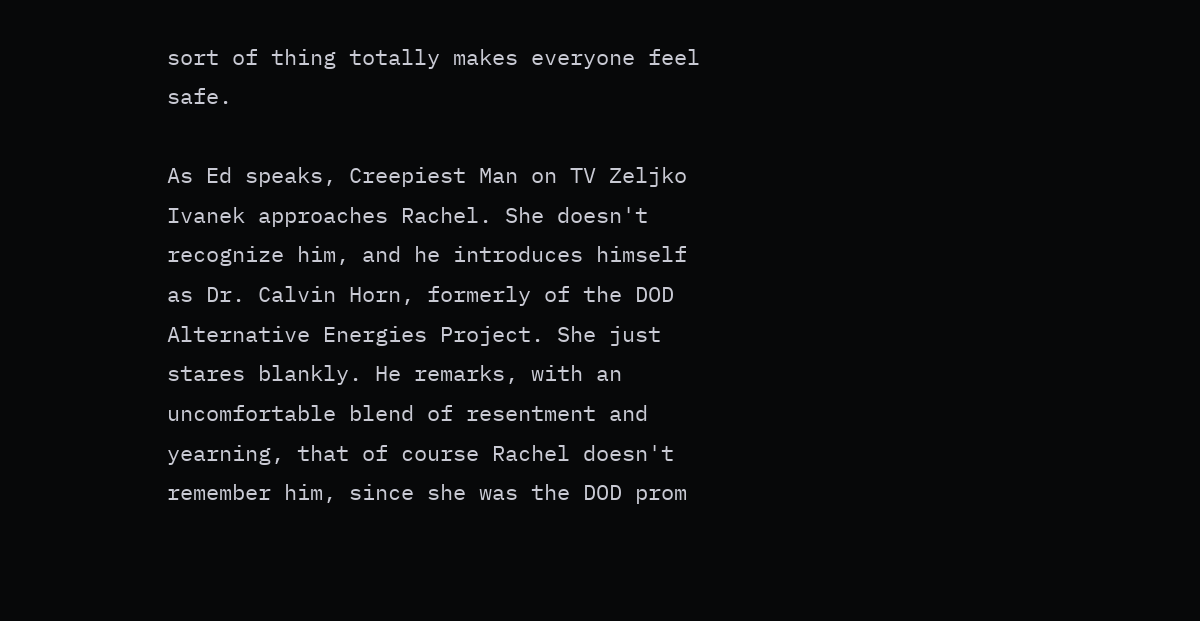sort of thing totally makes everyone feel safe.

As Ed speaks, Creepiest Man on TV Zeljko Ivanek approaches Rachel. She doesn't recognize him, and he introduces himself as Dr. Calvin Horn, formerly of the DOD Alternative Energies Project. She just stares blankly. He remarks, with an uncomfortable blend of resentment and yearning, that of course Rachel doesn't remember him, since she was the DOD prom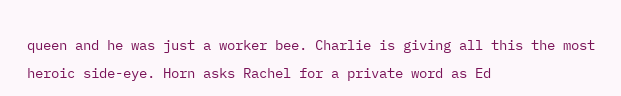queen and he was just a worker bee. Charlie is giving all this the most heroic side-eye. Horn asks Rachel for a private word as Ed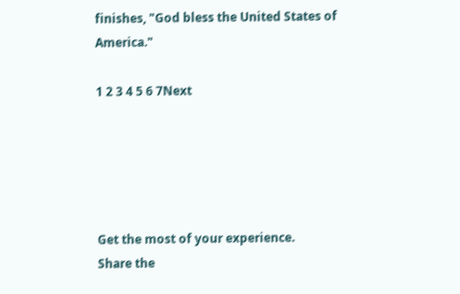finishes, "God bless the United States of America."

1 2 3 4 5 6 7Next





Get the most of your experience.
Share the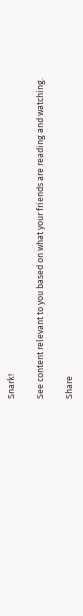Snark!

See content relevant to you based on what your friends are reading and watching.

Share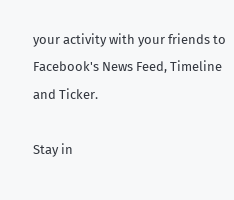your activity with your friends to Facebook's News Feed, Timeline and Ticker.

Stay in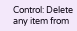Control: Delete any item from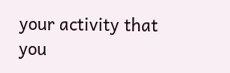your activity that you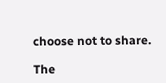choose not to share.

The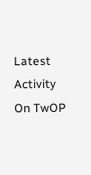Latest Activity On TwOP